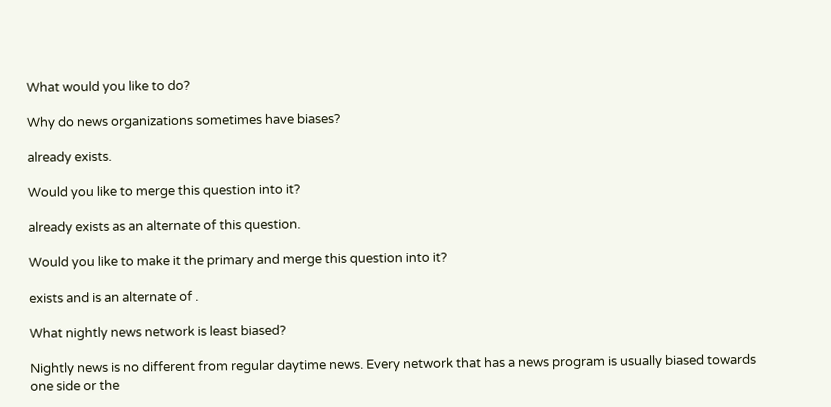What would you like to do?

Why do news organizations sometimes have biases?

already exists.

Would you like to merge this question into it?

already exists as an alternate of this question.

Would you like to make it the primary and merge this question into it?

exists and is an alternate of .

What nightly news network is least biased?

Nightly news is no different from regular daytime news. Every network that has a news program is usually biased towards one side or the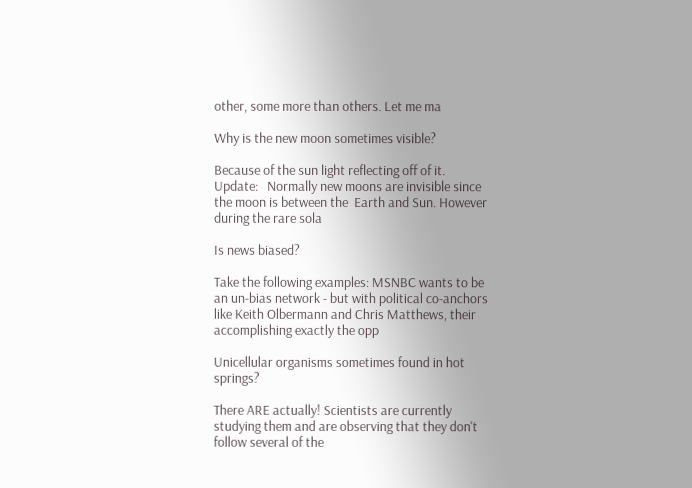other, some more than others. Let me ma

Why is the new moon sometimes visible?

Because of the sun light reflecting off of it.   Update:   Normally new moons are invisible since the moon is between the  Earth and Sun. However during the rare sola

Is news biased?

Take the following examples: MSNBC wants to be an un-bias network - but with political co-anchors like Keith Olbermann and Chris Matthews, their accomplishing exactly the opp

Unicellular organisms sometimes found in hot springs?

There ARE actually! Scientists are currently studying them and are observing that they don't follow several of the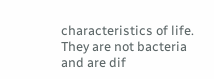characteristics of life. They are not bacteria and are dif